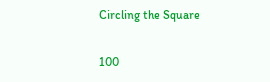Circling the Square

100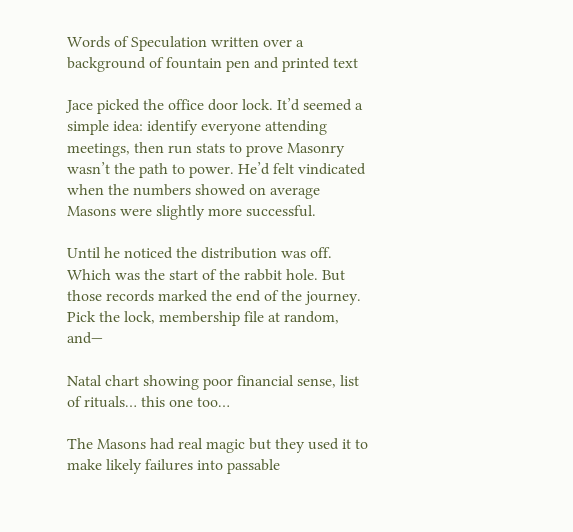Words of Speculation written over a background of fountain pen and printed text

Jace picked the office door lock. It’d seemed a simple idea: identify everyone attending meetings, then run stats to prove Masonry wasn’t the path to power. He’d felt vindicated when the numbers showed on average Masons were slightly more successful.

Until he noticed the distribution was off. Which was the start of the rabbit hole. But those records marked the end of the journey. Pick the lock, membership file at random, and—

Natal chart showing poor financial sense, list of rituals… this one too…

The Masons had real magic but they used it to make likely failures into passable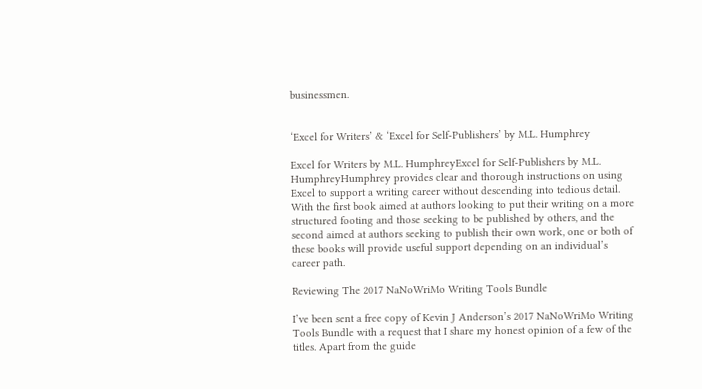businessmen.


‘Excel for Writers’ & ‘Excel for Self-Publishers’ by M.L. Humphrey

Excel for Writers by M.L. HumphreyExcel for Self-Publishers by M.L. HumphreyHumphrey provides clear and thorough instructions on using Excel to support a writing career without descending into tedious detail. With the first book aimed at authors looking to put their writing on a more structured footing and those seeking to be published by others, and the second aimed at authors seeking to publish their own work, one or both of these books will provide useful support depending on an individual’s career path.

Reviewing The 2017 NaNoWriMo Writing Tools Bundle

I’ve been sent a free copy of Kevin J Anderson’s 2017 NaNoWriMo Writing Tools Bundle with a request that I share my honest opinion of a few of the titles. Apart from the guide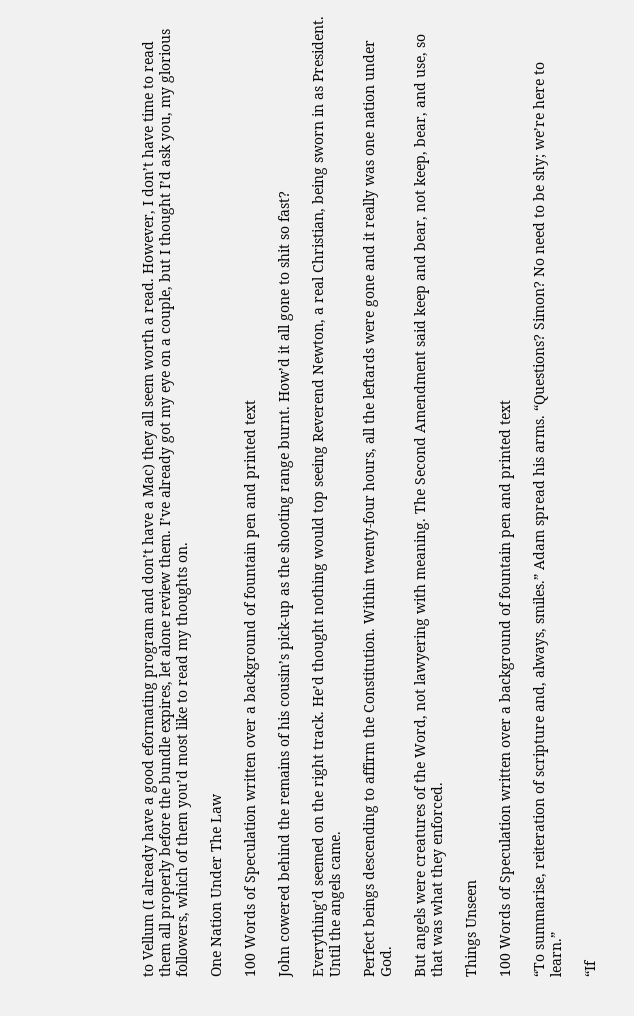to Vellum (I already have a good eformating program and don’t have a Mac) they all seem worth a read. However, I don’t have time to read them all properly before the bundle expires, let alone review them. I’ve already got my eye on a couple, but I thought I’d ask you, my glorious followers, which of them you’d most like to read my thoughts on.

One Nation Under The Law

100 Words of Speculation written over a background of fountain pen and printed text

John cowered behind the remains of his cousin’s pick-up as the shooting range burnt. How’d it all gone to shit so fast?

Everything’d seemed on the right track. He’d thought nothing would top seeing Reverend Newton, a real Christian, being sworn in as President. Until the angels came.

Perfect beings descending to affirm the Constitution. Within twenty-four hours, all the leftards were gone and it really was one nation under God.

But angels were creatures of the Word, not lawyering with meaning. The Second Amendment said keep and bear, not keep, bear, and use, so that was what they enforced.

Things Unseen

100 Words of Speculation written over a background of fountain pen and printed text

“To summarise, reiteration of scripture and, always, smiles.” Adam spread his arms. “Questions? Simon? No need to be shy; we’re here to learn.”

“If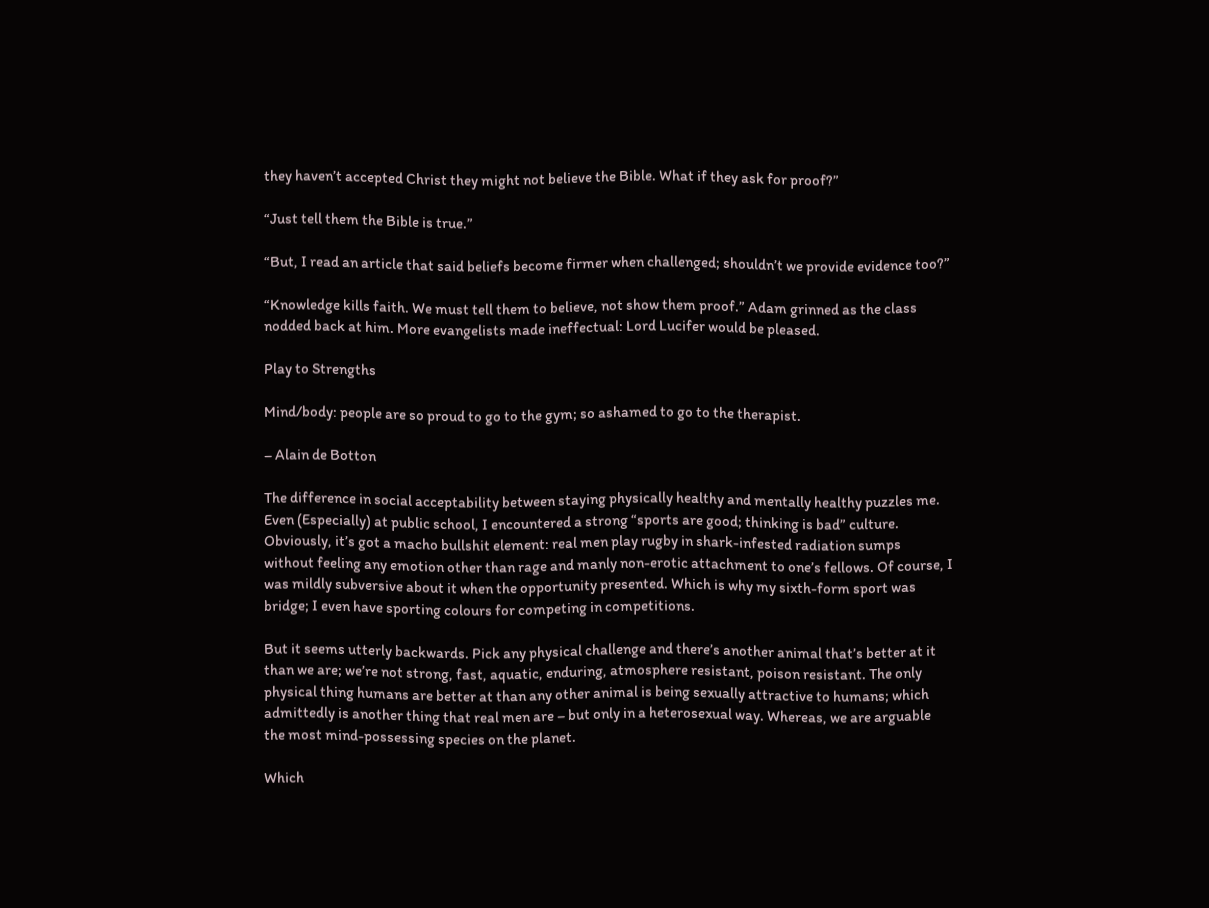they haven’t accepted Christ they might not believe the Bible. What if they ask for proof?”

“Just tell them the Bible is true.”

“But, I read an article that said beliefs become firmer when challenged; shouldn’t we provide evidence too?”

“Knowledge kills faith. We must tell them to believe, not show them proof.” Adam grinned as the class nodded back at him. More evangelists made ineffectual: Lord Lucifer would be pleased.

Play to Strengths

Mind/body: people are so proud to go to the gym; so ashamed to go to the therapist.

– Alain de Botton

The difference in social acceptability between staying physically healthy and mentally healthy puzzles me. Even (Especially) at public school, I encountered a strong “sports are good; thinking is bad” culture. Obviously, it’s got a macho bullshit element: real men play rugby in shark-infested radiation sumps without feeling any emotion other than rage and manly non-erotic attachment to one’s fellows. Of course, I was mildly subversive about it when the opportunity presented. Which is why my sixth-form sport was bridge; I even have sporting colours for competing in competitions.

But it seems utterly backwards. Pick any physical challenge and there’s another animal that’s better at it than we are; we’re not strong, fast, aquatic, enduring, atmosphere resistant, poison resistant. The only physical thing humans are better at than any other animal is being sexually attractive to humans; which admittedly is another thing that real men are – but only in a heterosexual way. Whereas, we are arguable the most mind-possessing species on the planet.

Which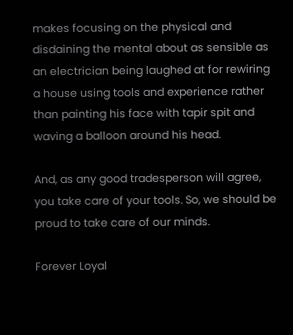makes focusing on the physical and disdaining the mental about as sensible as an electrician being laughed at for rewiring a house using tools and experience rather than painting his face with tapir spit and waving a balloon around his head.

And, as any good tradesperson will agree, you take care of your tools. So, we should be proud to take care of our minds.

Forever Loyal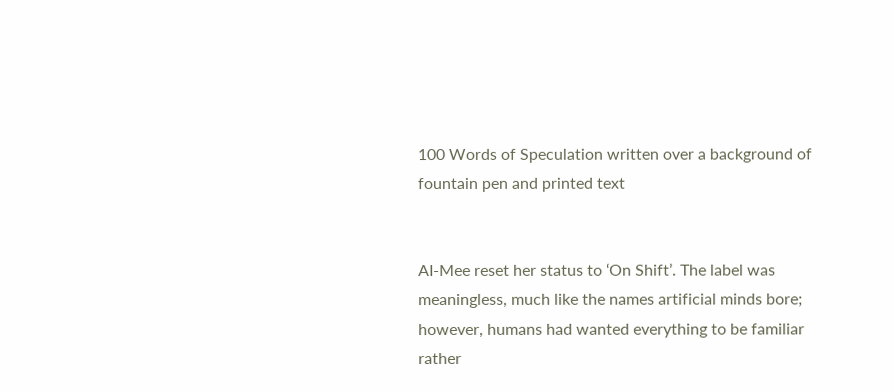100 Words of Speculation written over a background of fountain pen and printed text


AI-Mee reset her status to ‘On Shift’. The label was meaningless, much like the names artificial minds bore; however, humans had wanted everything to be familiar rather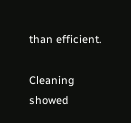than efficient.

Cleaning showed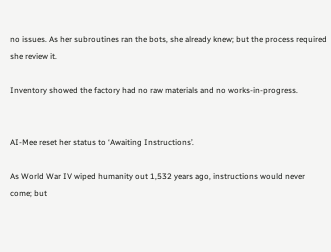no issues. As her subroutines ran the bots, she already knew; but the process required she review it.

Inventory showed the factory had no raw materials and no works-in-progress.


AI-Mee reset her status to ‘Awaiting Instructions’.

As World War IV wiped humanity out 1,532 years ago, instructions would never come; but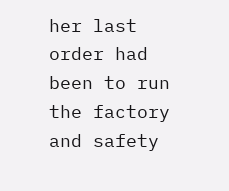her last order had been to run the factory and safety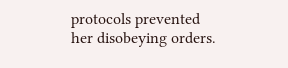protocols prevented her disobeying orders.